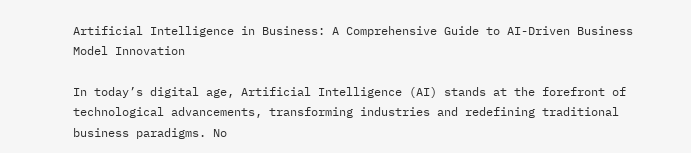Artificial Intelligence in Business: A Comprehensive Guide to AI-Driven Business Model Innovation

In today’s digital age, Artificial Intelligence (AI) stands at the forefront of technological advancements, transforming industries and redefining traditional business paradigms. No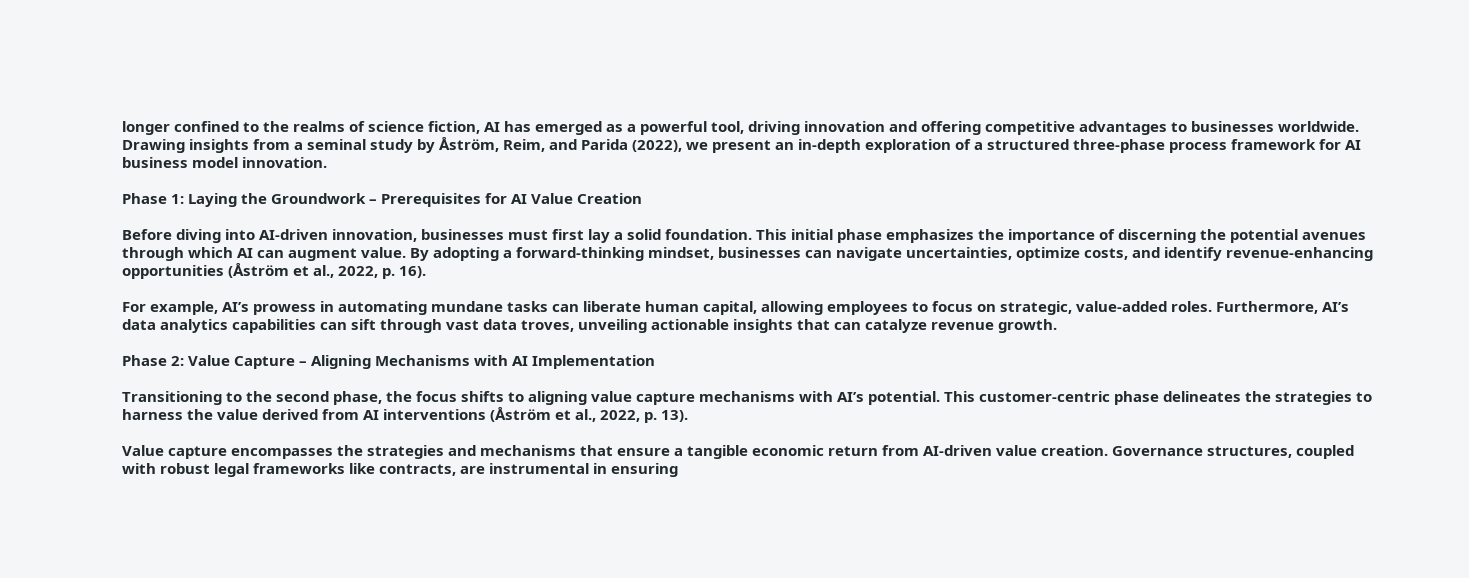longer confined to the realms of science fiction, AI has emerged as a powerful tool, driving innovation and offering competitive advantages to businesses worldwide. Drawing insights from a seminal study by Åström, Reim, and Parida (2022), we present an in-depth exploration of a structured three-phase process framework for AI business model innovation.

Phase 1: Laying the Groundwork – Prerequisites for AI Value Creation

Before diving into AI-driven innovation, businesses must first lay a solid foundation. This initial phase emphasizes the importance of discerning the potential avenues through which AI can augment value. By adopting a forward-thinking mindset, businesses can navigate uncertainties, optimize costs, and identify revenue-enhancing opportunities (Åström et al., 2022, p. 16).

For example, AI’s prowess in automating mundane tasks can liberate human capital, allowing employees to focus on strategic, value-added roles. Furthermore, AI’s data analytics capabilities can sift through vast data troves, unveiling actionable insights that can catalyze revenue growth.

Phase 2: Value Capture – Aligning Mechanisms with AI Implementation

Transitioning to the second phase, the focus shifts to aligning value capture mechanisms with AI’s potential. This customer-centric phase delineates the strategies to harness the value derived from AI interventions (Åström et al., 2022, p. 13).

Value capture encompasses the strategies and mechanisms that ensure a tangible economic return from AI-driven value creation. Governance structures, coupled with robust legal frameworks like contracts, are instrumental in ensuring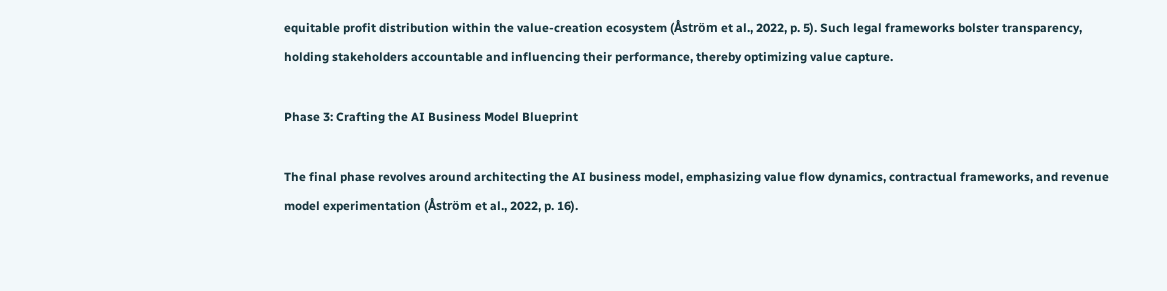equitable profit distribution within the value-creation ecosystem (Åström et al., 2022, p. 5). Such legal frameworks bolster transparency, holding stakeholders accountable and influencing their performance, thereby optimizing value capture.

Phase 3: Crafting the AI Business Model Blueprint

The final phase revolves around architecting the AI business model, emphasizing value flow dynamics, contractual frameworks, and revenue model experimentation (Åström et al., 2022, p. 16).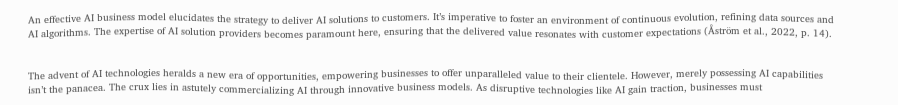An effective AI business model elucidates the strategy to deliver AI solutions to customers. It’s imperative to foster an environment of continuous evolution, refining data sources and AI algorithms. The expertise of AI solution providers becomes paramount here, ensuring that the delivered value resonates with customer expectations (Åström et al., 2022, p. 14).


The advent of AI technologies heralds a new era of opportunities, empowering businesses to offer unparalleled value to their clientele. However, merely possessing AI capabilities isn’t the panacea. The crux lies in astutely commercializing AI through innovative business models. As disruptive technologies like AI gain traction, businesses must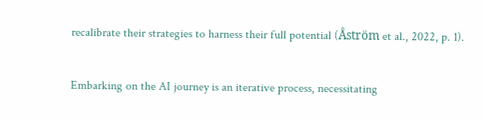recalibrate their strategies to harness their full potential (Åström et al., 2022, p. 1).

Embarking on the AI journey is an iterative process, necessitating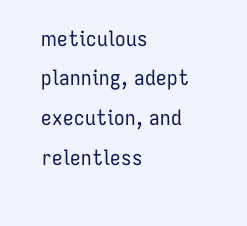meticulous planning, adept execution, and relentless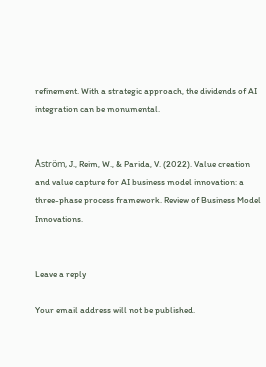refinement. With a strategic approach, the dividends of AI integration can be monumental.


Åström, J., Reim, W., & Parida, V. (2022). Value creation and value capture for AI business model innovation: a three-phase process framework. Review of Business Model Innovations.


Leave a reply

Your email address will not be published.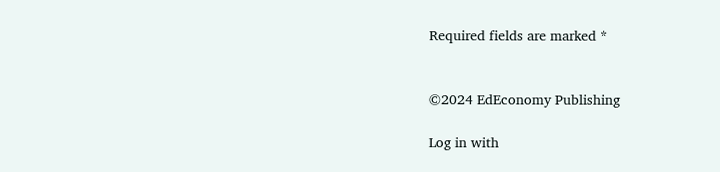Required fields are marked *


©2024 EdEconomy Publishing

Log in with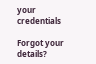your credentials

Forgot your details?